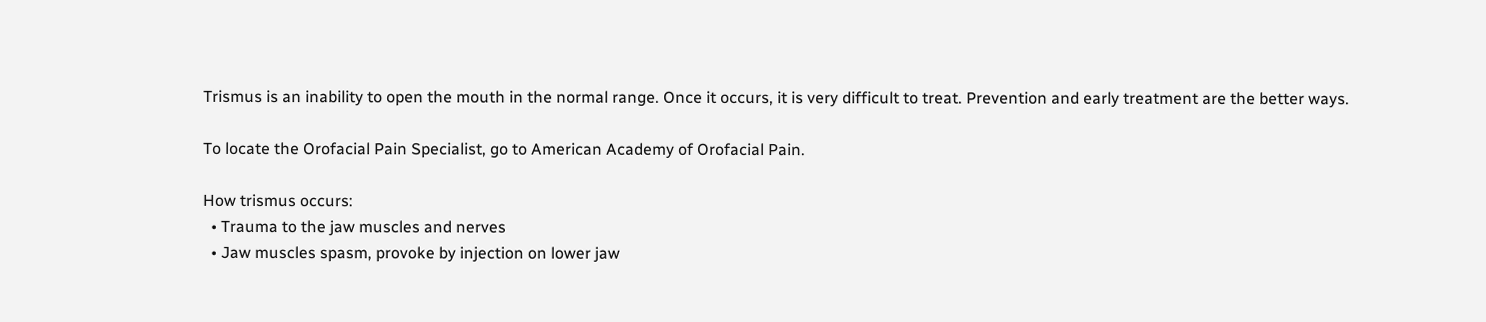Trismus is an inability to open the mouth in the normal range. Once it occurs, it is very difficult to treat. Prevention and early treatment are the better ways.

To locate the Orofacial Pain Specialist, go to American Academy of Orofacial Pain.

How trismus occurs:
  • Trauma to the jaw muscles and nerves
  • Jaw muscles spasm, provoke by injection on lower jaw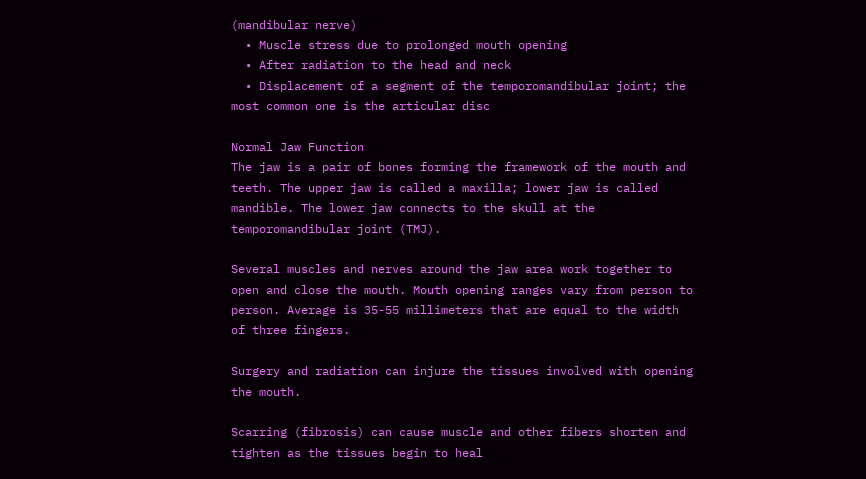(mandibular nerve)
  • Muscle stress due to prolonged mouth opening
  • After radiation to the head and neck
  • Displacement of a segment of the temporomandibular joint; the most common one is the articular disc

Normal Jaw Function
The jaw is a pair of bones forming the framework of the mouth and teeth. The upper jaw is called a maxilla; lower jaw is called mandible. The lower jaw connects to the skull at the temporomandibular joint (TMJ).

Several muscles and nerves around the jaw area work together to open and close the mouth. Mouth opening ranges vary from person to person. Average is 35-55 millimeters that are equal to the width of three fingers.

Surgery and radiation can injure the tissues involved with opening the mouth.

Scarring (fibrosis) can cause muscle and other fibers shorten and tighten as the tissues begin to heal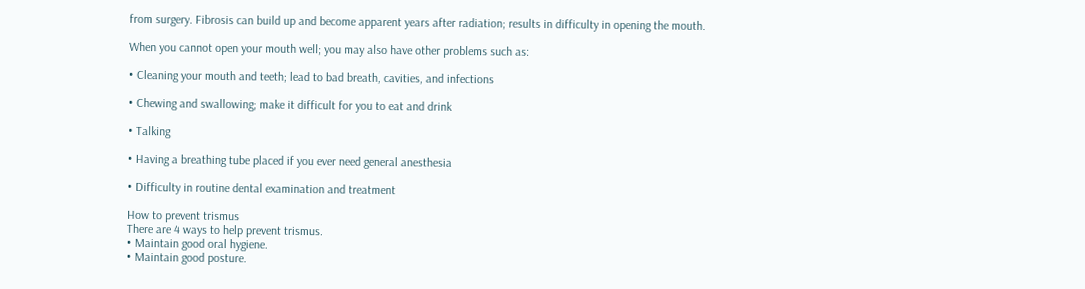from surgery. Fibrosis can build up and become apparent years after radiation; results in difficulty in opening the mouth.

When you cannot open your mouth well; you may also have other problems such as:

• Cleaning your mouth and teeth; lead to bad breath, cavities, and infections

• Chewing and swallowing; make it difficult for you to eat and drink

• Talking

• Having a breathing tube placed if you ever need general anesthesia

• Difficulty in routine dental examination and treatment

How to prevent trismus
There are 4 ways to help prevent trismus.
• Maintain good oral hygiene.
• Maintain good posture.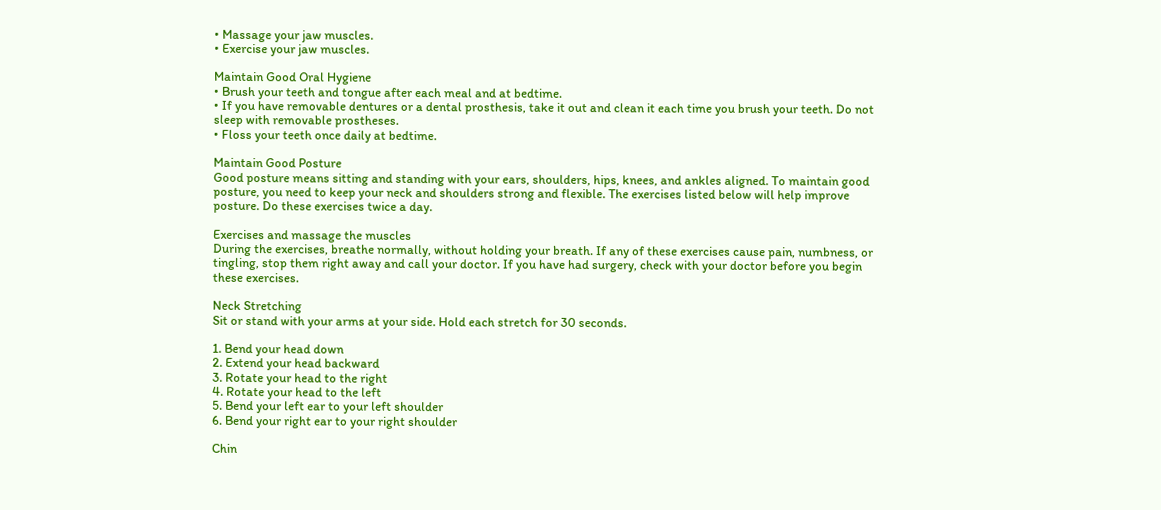• Massage your jaw muscles.
• Exercise your jaw muscles.

Maintain Good Oral Hygiene
• Brush your teeth and tongue after each meal and at bedtime.
• If you have removable dentures or a dental prosthesis, take it out and clean it each time you brush your teeth. Do not sleep with removable prostheses.
• Floss your teeth once daily at bedtime.

Maintain Good Posture
Good posture means sitting and standing with your ears, shoulders, hips, knees, and ankles aligned. To maintain good posture, you need to keep your neck and shoulders strong and flexible. The exercises listed below will help improve posture. Do these exercises twice a day.

Exercises and massage the muscles
During the exercises, breathe normally, without holding your breath. If any of these exercises cause pain, numbness, or tingling, stop them right away and call your doctor. If you have had surgery, check with your doctor before you begin these exercises.

Neck Stretching
Sit or stand with your arms at your side. Hold each stretch for 30 seconds.

1. Bend your head down
2. Extend your head backward
3. Rotate your head to the right
4. Rotate your head to the left
5. Bend your left ear to your left shoulder
6. Bend your right ear to your right shoulder

Chin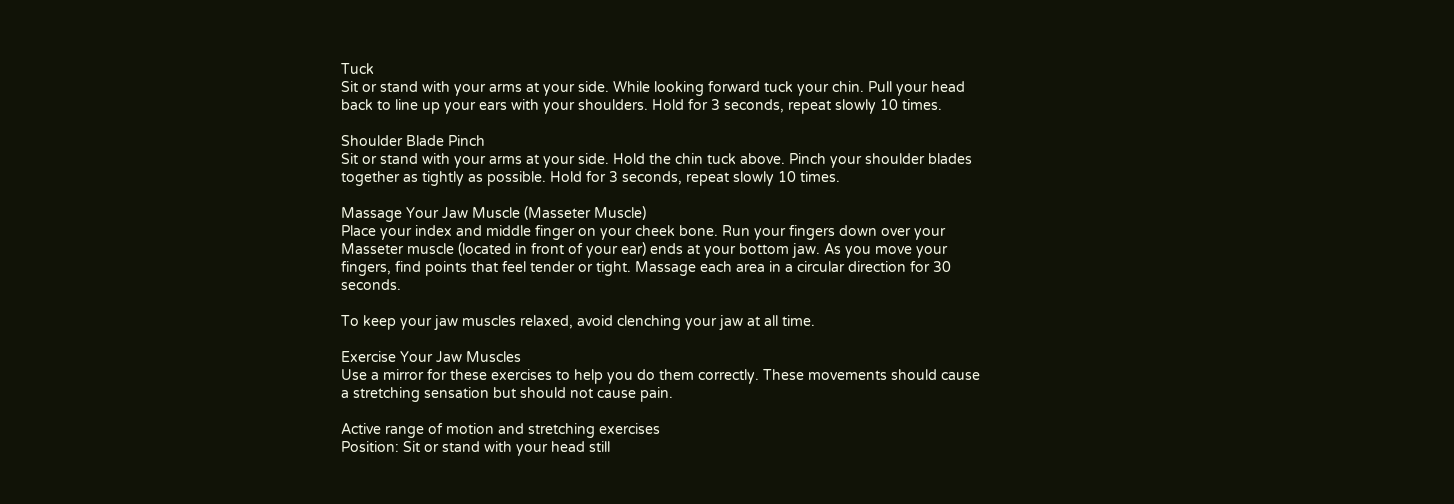Tuck
Sit or stand with your arms at your side. While looking forward tuck your chin. Pull your head back to line up your ears with your shoulders. Hold for 3 seconds, repeat slowly 10 times.

Shoulder Blade Pinch
Sit or stand with your arms at your side. Hold the chin tuck above. Pinch your shoulder blades together as tightly as possible. Hold for 3 seconds, repeat slowly 10 times.

Massage Your Jaw Muscle (Masseter Muscle)
Place your index and middle finger on your cheek bone. Run your fingers down over your Masseter muscle (located in front of your ear) ends at your bottom jaw. As you move your fingers, find points that feel tender or tight. Massage each area in a circular direction for 30 seconds.

To keep your jaw muscles relaxed, avoid clenching your jaw at all time.

Exercise Your Jaw Muscles
Use a mirror for these exercises to help you do them correctly. These movements should cause a stretching sensation but should not cause pain.

Active range of motion and stretching exercises
Position: Sit or stand with your head still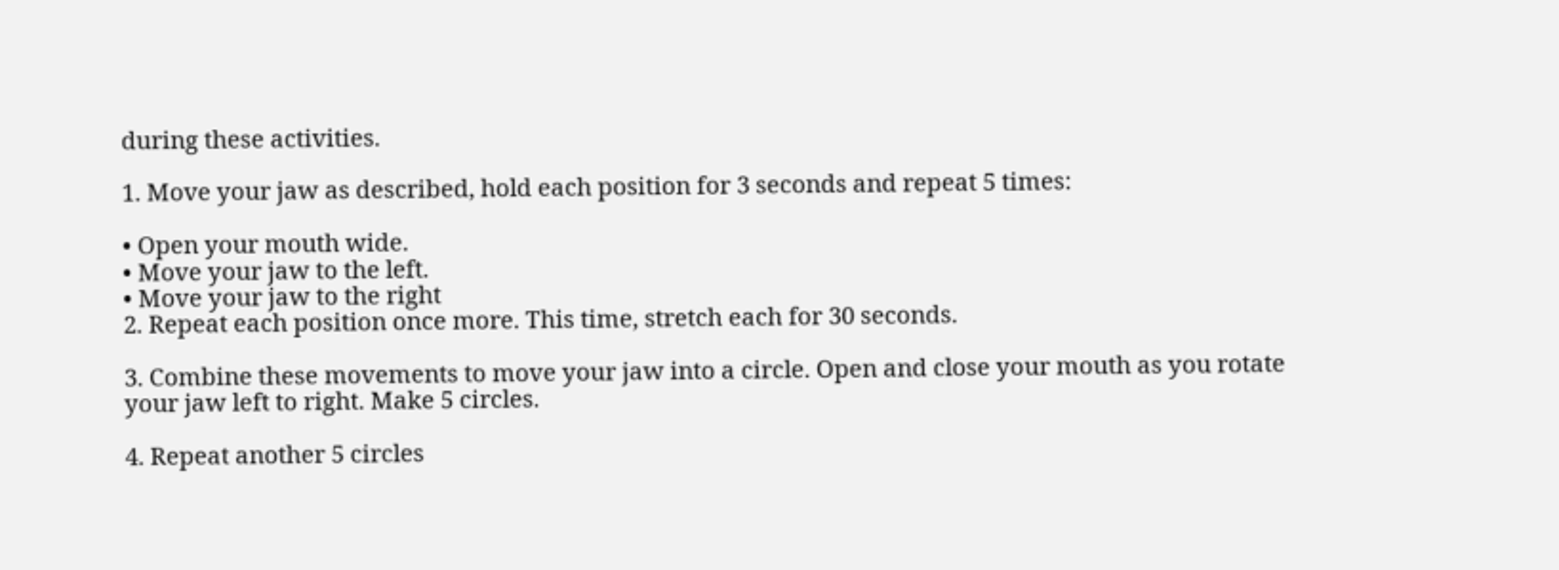during these activities.

1. Move your jaw as described, hold each position for 3 seconds and repeat 5 times:

• Open your mouth wide.
• Move your jaw to the left.
• Move your jaw to the right
2. Repeat each position once more. This time, stretch each for 30 seconds.

3. Combine these movements to move your jaw into a circle. Open and close your mouth as you rotate your jaw left to right. Make 5 circles.

4. Repeat another 5 circles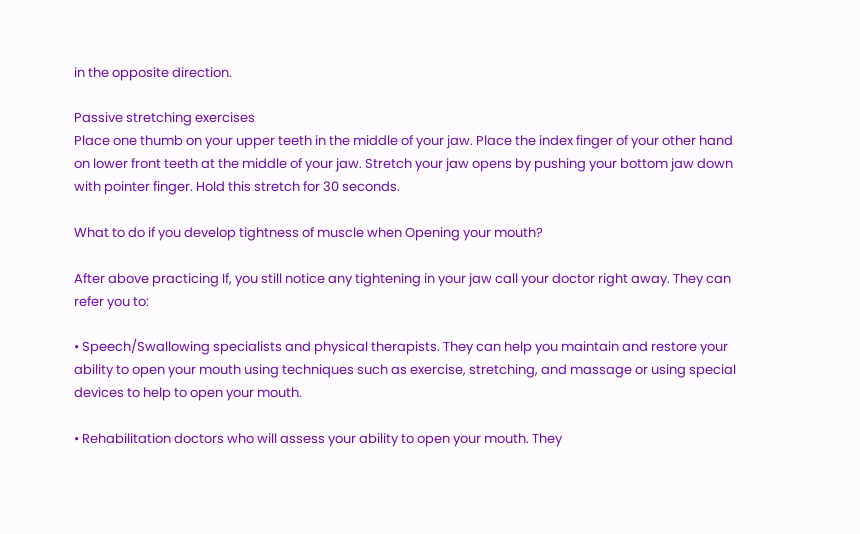in the opposite direction.

Passive stretching exercises
Place one thumb on your upper teeth in the middle of your jaw. Place the index finger of your other hand on lower front teeth at the middle of your jaw. Stretch your jaw opens by pushing your bottom jaw down with pointer finger. Hold this stretch for 30 seconds.

What to do if you develop tightness of muscle when Opening your mouth?

After above practicing If, you still notice any tightening in your jaw call your doctor right away. They can refer you to:

• Speech/Swallowing specialists and physical therapists. They can help you maintain and restore your ability to open your mouth using techniques such as exercise, stretching, and massage or using special devices to help to open your mouth.

• Rehabilitation doctors who will assess your ability to open your mouth. They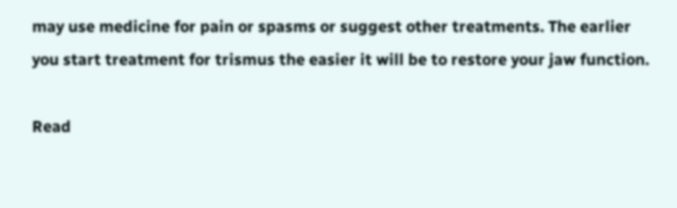may use medicine for pain or spasms or suggest other treatments. The earlier you start treatment for trismus the easier it will be to restore your jaw function.

Read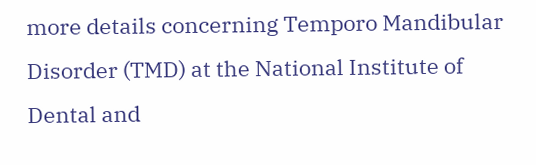more details concerning Temporo Mandibular Disorder (TMD) at the National Institute of Dental and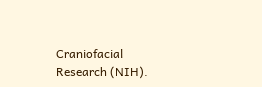Craniofacial Research (NIH).